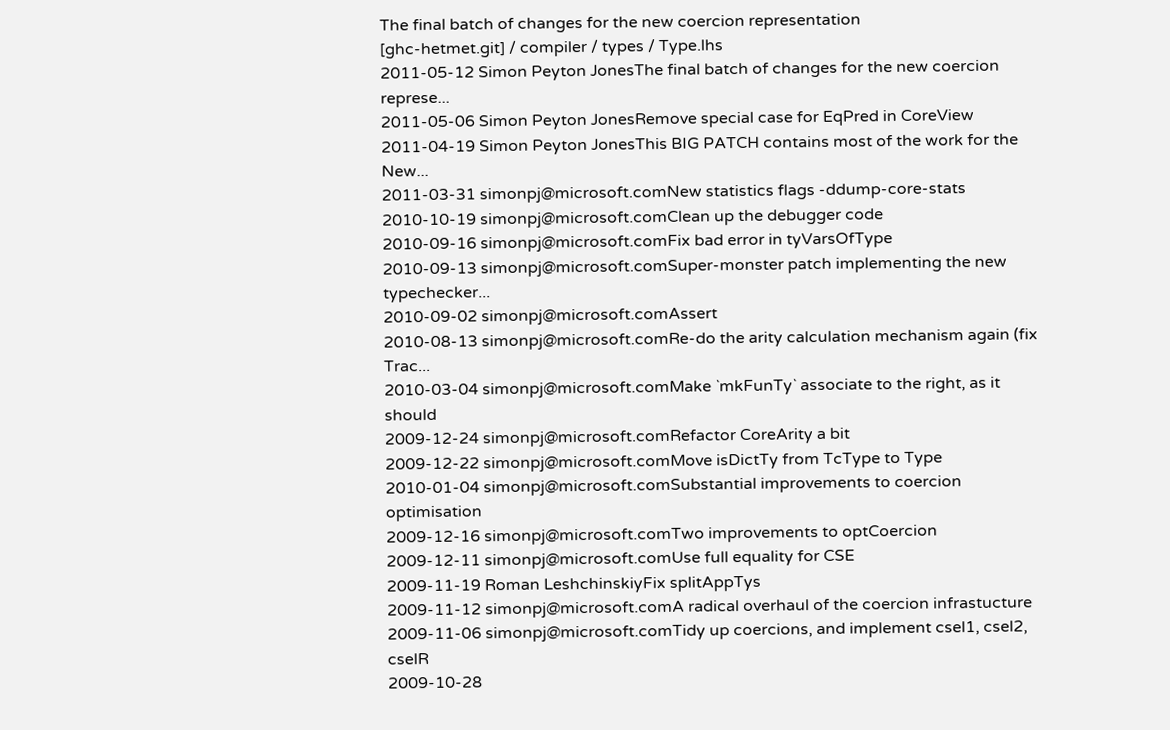The final batch of changes for the new coercion representation
[ghc-hetmet.git] / compiler / types / Type.lhs
2011-05-12 Simon Peyton JonesThe final batch of changes for the new coercion represe...
2011-05-06 Simon Peyton JonesRemove special case for EqPred in CoreView
2011-04-19 Simon Peyton JonesThis BIG PATCH contains most of the work for the New...
2011-03-31 simonpj@microsoft.comNew statistics flags -ddump-core-stats
2010-10-19 simonpj@microsoft.comClean up the debugger code
2010-09-16 simonpj@microsoft.comFix bad error in tyVarsOfType
2010-09-13 simonpj@microsoft.comSuper-monster patch implementing the new typechecker...
2010-09-02 simonpj@microsoft.comAssert
2010-08-13 simonpj@microsoft.comRe-do the arity calculation mechanism again (fix Trac...
2010-03-04 simonpj@microsoft.comMake `mkFunTy` associate to the right, as it should
2009-12-24 simonpj@microsoft.comRefactor CoreArity a bit
2009-12-22 simonpj@microsoft.comMove isDictTy from TcType to Type
2010-01-04 simonpj@microsoft.comSubstantial improvements to coercion optimisation
2009-12-16 simonpj@microsoft.comTwo improvements to optCoercion
2009-12-11 simonpj@microsoft.comUse full equality for CSE
2009-11-19 Roman LeshchinskiyFix splitAppTys
2009-11-12 simonpj@microsoft.comA radical overhaul of the coercion infrastucture
2009-11-06 simonpj@microsoft.comTidy up coercions, and implement csel1, csel2, cselR
2009-10-28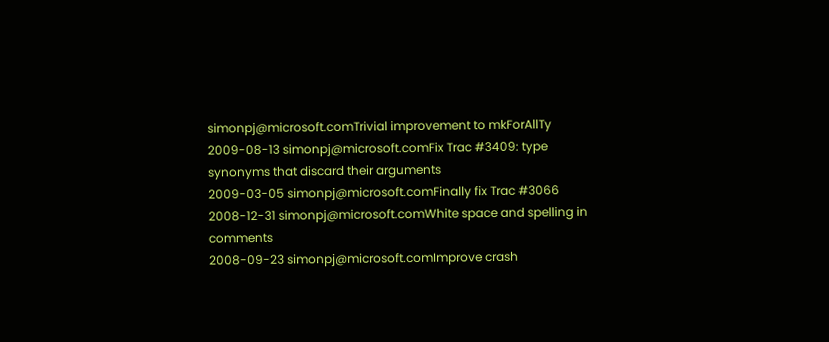simonpj@microsoft.comTrivial improvement to mkForAllTy
2009-08-13 simonpj@microsoft.comFix Trac #3409: type synonyms that discard their arguments
2009-03-05 simonpj@microsoft.comFinally fix Trac #3066
2008-12-31 simonpj@microsoft.comWhite space and spelling in comments
2008-09-23 simonpj@microsoft.comImprove crash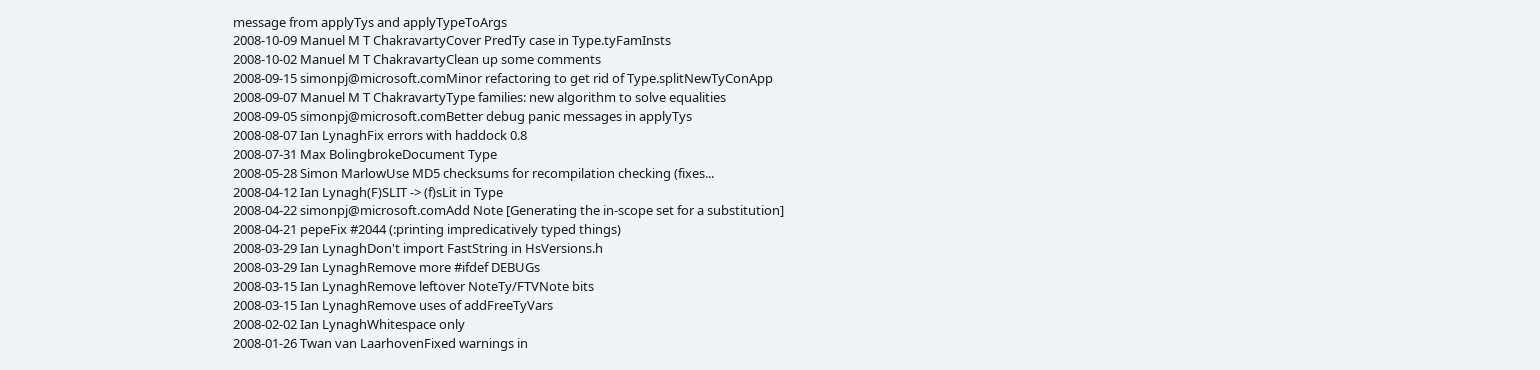message from applyTys and applyTypeToArgs
2008-10-09 Manuel M T ChakravartyCover PredTy case in Type.tyFamInsts
2008-10-02 Manuel M T ChakravartyClean up some comments
2008-09-15 simonpj@microsoft.comMinor refactoring to get rid of Type.splitNewTyConApp
2008-09-07 Manuel M T ChakravartyType families: new algorithm to solve equalities
2008-09-05 simonpj@microsoft.comBetter debug panic messages in applyTys
2008-08-07 Ian LynaghFix errors with haddock 0.8
2008-07-31 Max BolingbrokeDocument Type
2008-05-28 Simon MarlowUse MD5 checksums for recompilation checking (fixes...
2008-04-12 Ian Lynagh(F)SLIT -> (f)sLit in Type
2008-04-22 simonpj@microsoft.comAdd Note [Generating the in-scope set for a substitution]
2008-04-21 pepeFix #2044 (:printing impredicatively typed things)
2008-03-29 Ian LynaghDon't import FastString in HsVersions.h
2008-03-29 Ian LynaghRemove more #ifdef DEBUGs
2008-03-15 Ian LynaghRemove leftover NoteTy/FTVNote bits
2008-03-15 Ian LynaghRemove uses of addFreeTyVars
2008-02-02 Ian LynaghWhitespace only
2008-01-26 Twan van LaarhovenFixed warnings in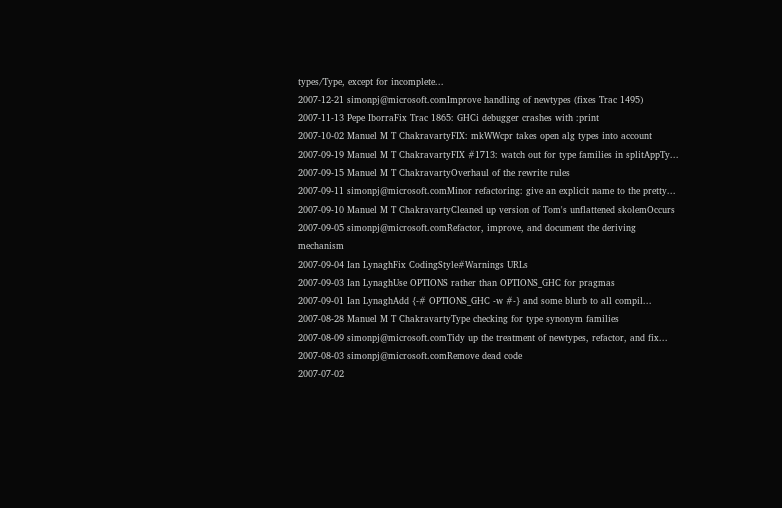types/Type, except for incomplete...
2007-12-21 simonpj@microsoft.comImprove handling of newtypes (fixes Trac 1495)
2007-11-13 Pepe IborraFix Trac 1865: GHCi debugger crashes with :print
2007-10-02 Manuel M T ChakravartyFIX: mkWWcpr takes open alg types into account
2007-09-19 Manuel M T ChakravartyFIX #1713: watch out for type families in splitAppTy...
2007-09-15 Manuel M T ChakravartyOverhaul of the rewrite rules
2007-09-11 simonpj@microsoft.comMinor refactoring: give an explicit name to the pretty...
2007-09-10 Manuel M T ChakravartyCleaned up version of Tom's unflattened skolemOccurs
2007-09-05 simonpj@microsoft.comRefactor, improve, and document the deriving mechanism
2007-09-04 Ian LynaghFix CodingStyle#Warnings URLs
2007-09-03 Ian LynaghUse OPTIONS rather than OPTIONS_GHC for pragmas
2007-09-01 Ian LynaghAdd {-# OPTIONS_GHC -w #-} and some blurb to all compil...
2007-08-28 Manuel M T ChakravartyType checking for type synonym families
2007-08-09 simonpj@microsoft.comTidy up the treatment of newtypes, refactor, and fix...
2007-08-03 simonpj@microsoft.comRemove dead code
2007-07-02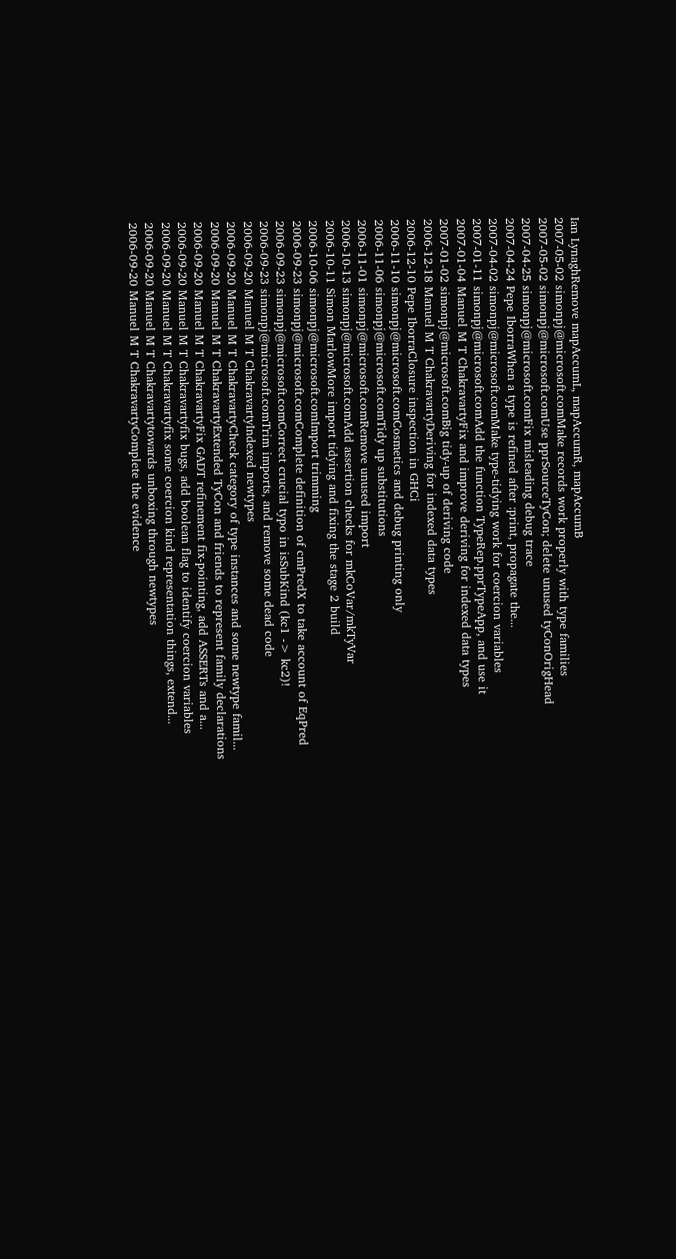Ian LynaghRemove mapAccumL, mapAccumR, mapAccumB
2007-05-02 simonpj@microsoft.comMake records work properly with type families
2007-05-02 simonpj@microsoft.comUse pprSourceTyCon; delete unused tyConOrigHead
2007-04-25 simonpj@microsoft.comFix misleading debug trace
2007-04-24 Pepe IborraWhen a type is refined after :print, propagate the...
2007-04-02 simonpj@microsoft.comMake type-tidying work for coercion variables
2007-01-11 simonpj@microsoft.comAdd the function TypeRep.pprTypeApp, and use it
2007-01-04 Manuel M T ChakravartyFix and improve deriving for indexed data types
2007-01-02 simonpj@microsoft.comBig tidy-up of deriving code
2006-12-18 Manuel M T ChakravartyDeriving for indexed data types
2006-12-10 Pepe IborraClosure inspection in GHCi
2006-11-10 simonpj@microsoft.comCosmetics and debug printing only
2006-11-06 simonpj@microsoft.comTidy up substitutions
2006-11-01 simonpj@microsoft.comRemove unused import
2006-10-13 simonpj@microsoft.comAdd assertion checks for mkCoVar/mkTyVar
2006-10-11 Simon MarlowMore import tidying and fixing the stage 2 build
2006-10-06 simonpj@microsoft.comImport trimming
2006-09-23 simonpj@microsoft.comComplete definition of cmPredX to take account of EqPred
2006-09-23 simonpj@microsoft.comCorrect crucial typo in isSubKind (kc1 -> kc2)!
2006-09-23 simonpj@microsoft.comTrim imports, and remove some dead code
2006-09-20 Manuel M T ChakravartyIndexed newtypes
2006-09-20 Manuel M T ChakravartyCheck category of type instances and some newtype famil...
2006-09-20 Manuel M T ChakravartyExtended TyCon and friends to represent family declarations
2006-09-20 Manuel M T ChakravartyFix GADT refinement fix-pointing, add ASSERTs and a...
2006-09-20 Manuel M T Chakravartyfix bugs, add boolean flag to identify coercion variables
2006-09-20 Manuel M T Chakravartyfix some coercion kind representation things, extend...
2006-09-20 Manuel M T Chakravartytowards unboxing through newtypes
2006-09-20 Manuel M T ChakravartyComplete the evidence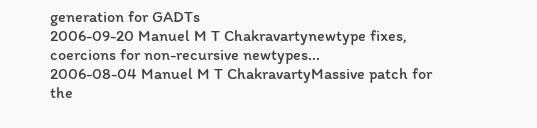generation for GADTs
2006-09-20 Manuel M T Chakravartynewtype fixes, coercions for non-recursive newtypes...
2006-08-04 Manuel M T ChakravartyMassive patch for the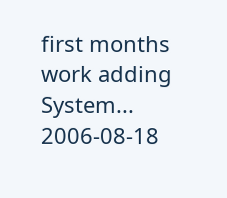first months work adding System...
2006-08-18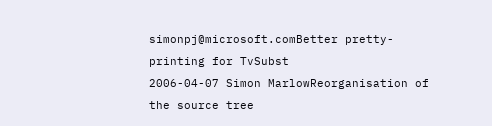simonpj@microsoft.comBetter pretty-printing for TvSubst
2006-04-07 Simon MarlowReorganisation of the source tree